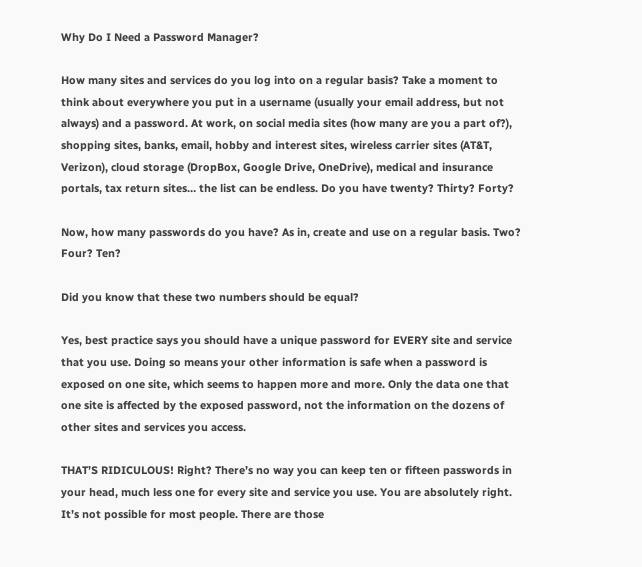Why Do I Need a Password Manager?

How many sites and services do you log into on a regular basis? Take a moment to think about everywhere you put in a username (usually your email address, but not always) and a password. At work, on social media sites (how many are you a part of?), shopping sites, banks, email, hobby and interest sites, wireless carrier sites (AT&T, Verizon), cloud storage (DropBox, Google Drive, OneDrive), medical and insurance portals, tax return sites… the list can be endless. Do you have twenty? Thirty? Forty?

Now, how many passwords do you have? As in, create and use on a regular basis. Two? Four? Ten?

Did you know that these two numbers should be equal?

Yes, best practice says you should have a unique password for EVERY site and service that you use. Doing so means your other information is safe when a password is exposed on one site, which seems to happen more and more. Only the data one that one site is affected by the exposed password, not the information on the dozens of other sites and services you access.

THAT’S RIDICULOUS! Right? There’s no way you can keep ten or fifteen passwords in your head, much less one for every site and service you use. You are absolutely right. It’s not possible for most people. There are those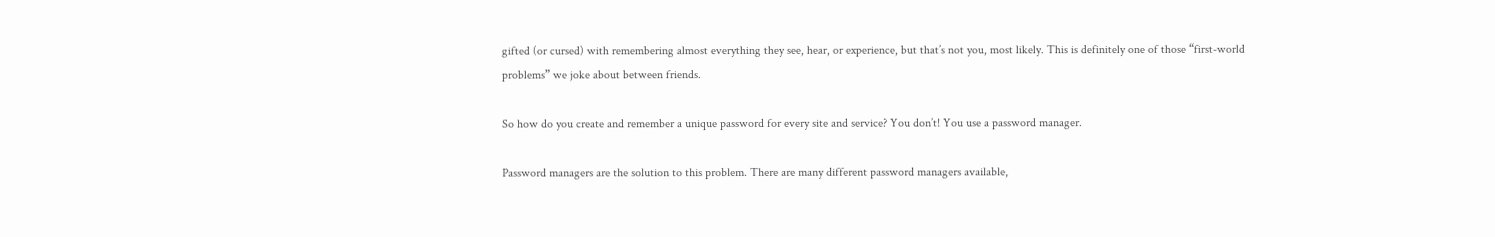gifted (or cursed) with remembering almost everything they see, hear, or experience, but that’s not you, most likely. This is definitely one of those “first-world problems” we joke about between friends.

So how do you create and remember a unique password for every site and service? You don’t! You use a password manager.

Password managers are the solution to this problem. There are many different password managers available,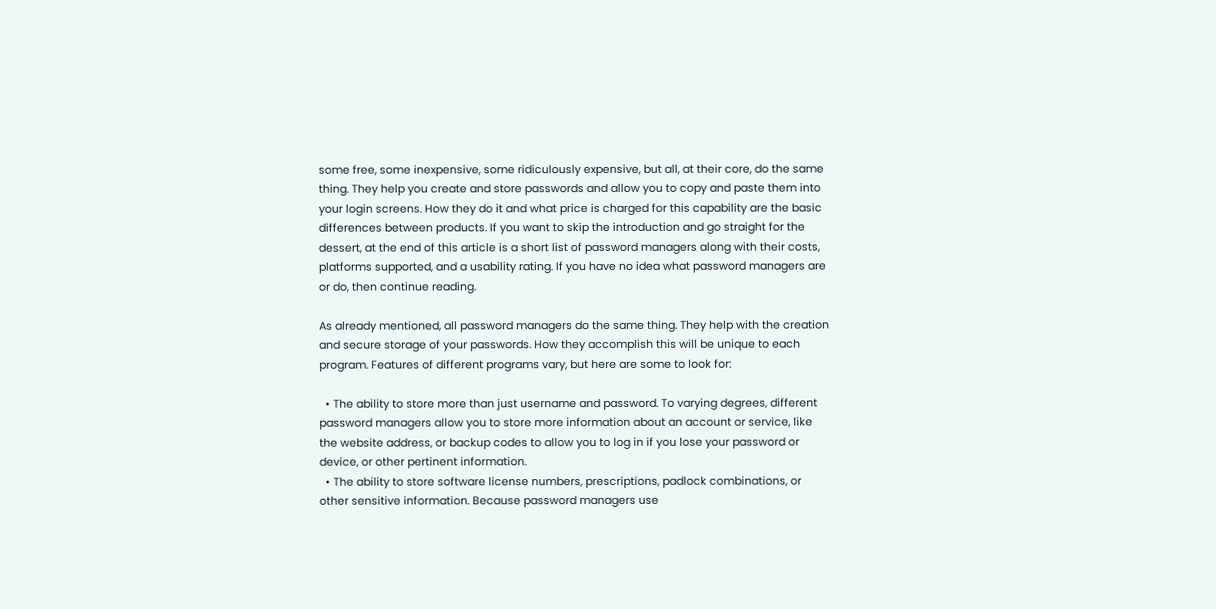some free, some inexpensive, some ridiculously expensive, but all, at their core, do the same thing. They help you create and store passwords and allow you to copy and paste them into your login screens. How they do it and what price is charged for this capability are the basic differences between products. If you want to skip the introduction and go straight for the dessert, at the end of this article is a short list of password managers along with their costs, platforms supported, and a usability rating. If you have no idea what password managers are or do, then continue reading.

As already mentioned, all password managers do the same thing. They help with the creation and secure storage of your passwords. How they accomplish this will be unique to each program. Features of different programs vary, but here are some to look for:

  • The ability to store more than just username and password. To varying degrees, different password managers allow you to store more information about an account or service, like the website address, or backup codes to allow you to log in if you lose your password or device, or other pertinent information.
  • The ability to store software license numbers, prescriptions, padlock combinations, or other sensitive information. Because password managers use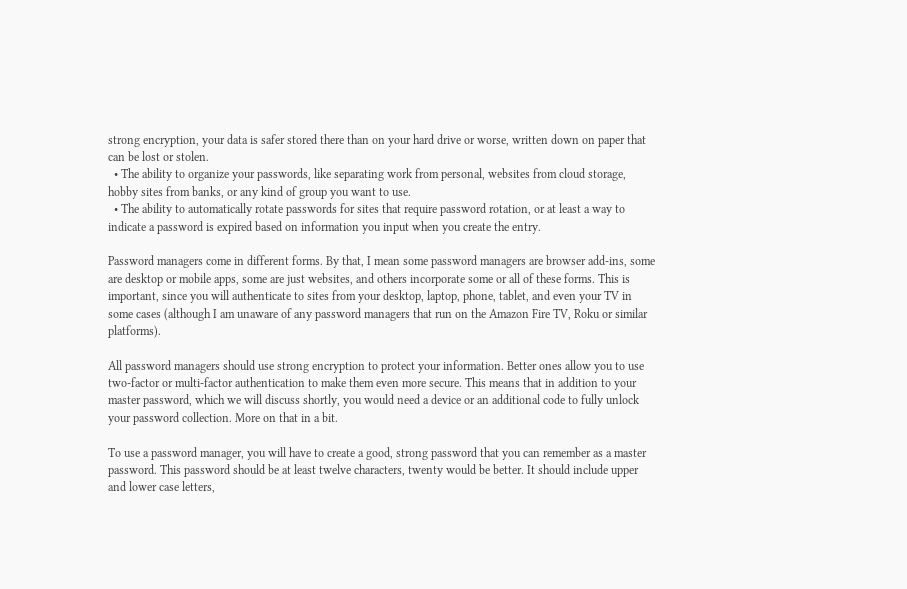strong encryption, your data is safer stored there than on your hard drive or worse, written down on paper that can be lost or stolen.
  • The ability to organize your passwords, like separating work from personal, websites from cloud storage, hobby sites from banks, or any kind of group you want to use.
  • The ability to automatically rotate passwords for sites that require password rotation, or at least a way to indicate a password is expired based on information you input when you create the entry.

Password managers come in different forms. By that, I mean some password managers are browser add-ins, some are desktop or mobile apps, some are just websites, and others incorporate some or all of these forms. This is important, since you will authenticate to sites from your desktop, laptop, phone, tablet, and even your TV in some cases (although I am unaware of any password managers that run on the Amazon Fire TV, Roku or similar platforms).

All password managers should use strong encryption to protect your information. Better ones allow you to use two-factor or multi-factor authentication to make them even more secure. This means that in addition to your master password, which we will discuss shortly, you would need a device or an additional code to fully unlock your password collection. More on that in a bit.

To use a password manager, you will have to create a good, strong password that you can remember as a master password. This password should be at least twelve characters, twenty would be better. It should include upper and lower case letters,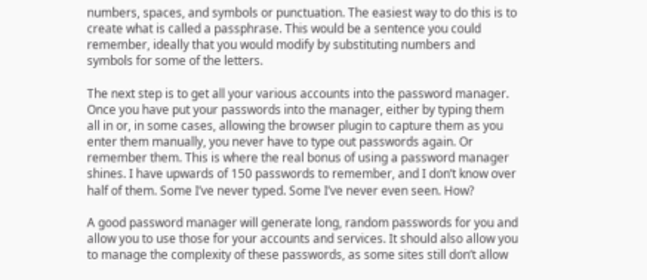numbers, spaces, and symbols or punctuation. The easiest way to do this is to create what is called a passphrase. This would be a sentence you could remember, ideally that you would modify by substituting numbers and symbols for some of the letters.

The next step is to get all your various accounts into the password manager. Once you have put your passwords into the manager, either by typing them all in or, in some cases, allowing the browser plugin to capture them as you enter them manually, you never have to type out passwords again. Or remember them. This is where the real bonus of using a password manager shines. I have upwards of 150 passwords to remember, and I don’t know over half of them. Some I’ve never typed. Some I’ve never even seen. How?

A good password manager will generate long, random passwords for you and allow you to use those for your accounts and services. It should also allow you to manage the complexity of these passwords, as some sites still don’t allow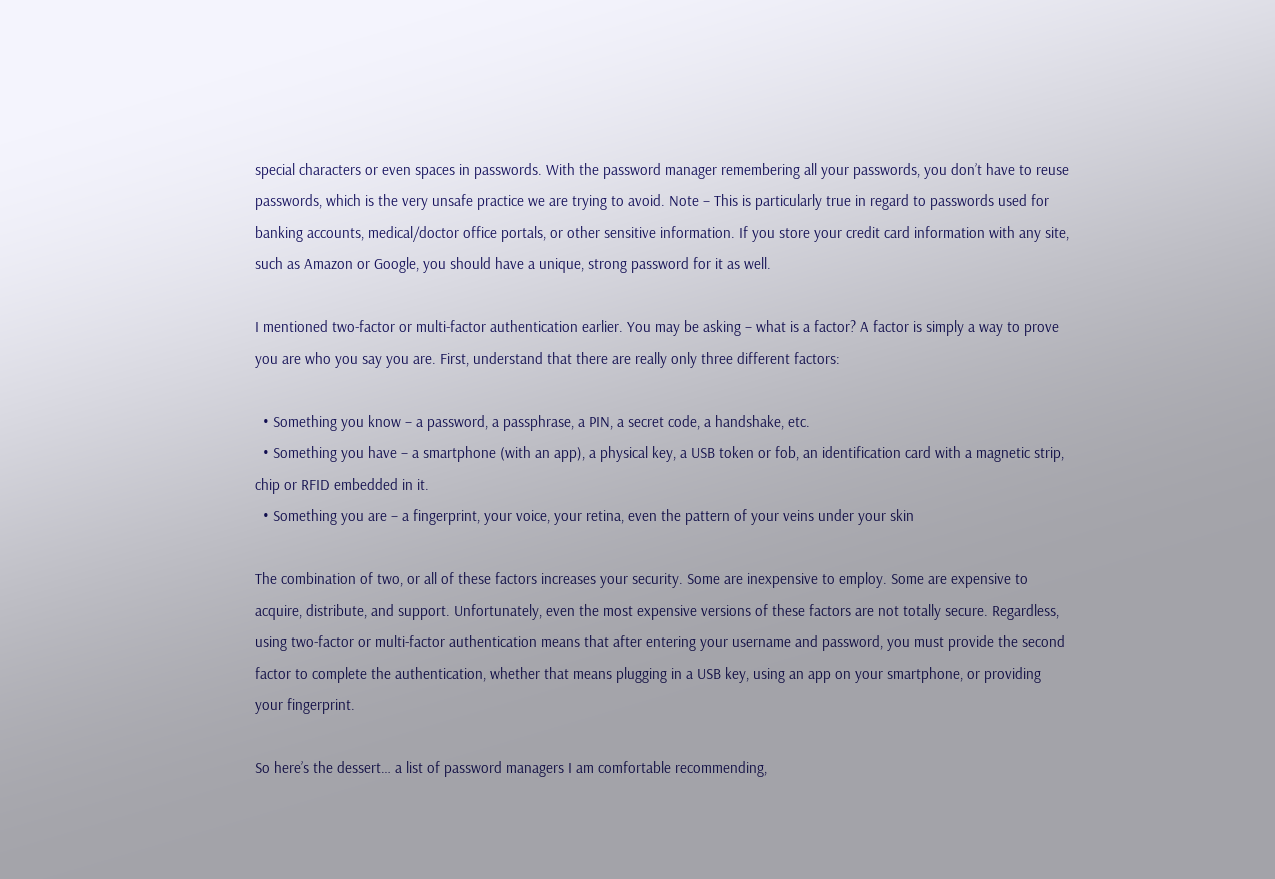special characters or even spaces in passwords. With the password manager remembering all your passwords, you don’t have to reuse passwords, which is the very unsafe practice we are trying to avoid. Note – This is particularly true in regard to passwords used for banking accounts, medical/doctor office portals, or other sensitive information. If you store your credit card information with any site, such as Amazon or Google, you should have a unique, strong password for it as well.

I mentioned two-factor or multi-factor authentication earlier. You may be asking – what is a factor? A factor is simply a way to prove you are who you say you are. First, understand that there are really only three different factors:

  • Something you know – a password, a passphrase, a PIN, a secret code, a handshake, etc.
  • Something you have – a smartphone (with an app), a physical key, a USB token or fob, an identification card with a magnetic strip, chip or RFID embedded in it.
  • Something you are – a fingerprint, your voice, your retina, even the pattern of your veins under your skin

The combination of two, or all of these factors increases your security. Some are inexpensive to employ. Some are expensive to acquire, distribute, and support. Unfortunately, even the most expensive versions of these factors are not totally secure. Regardless, using two-factor or multi-factor authentication means that after entering your username and password, you must provide the second factor to complete the authentication, whether that means plugging in a USB key, using an app on your smartphone, or providing your fingerprint.

So here’s the dessert… a list of password managers I am comfortable recommending,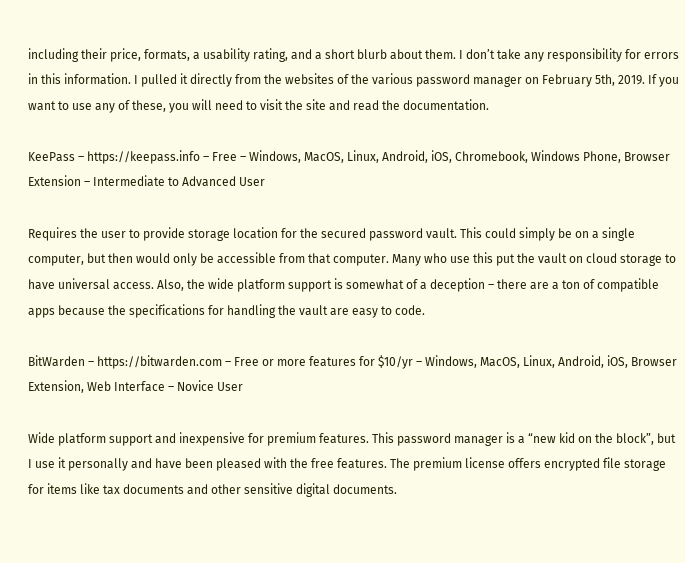including their price, formats, a usability rating, and a short blurb about them. I don’t take any responsibility for errors in this information. I pulled it directly from the websites of the various password manager on February 5th, 2019. If you want to use any of these, you will need to visit the site and read the documentation.

KeePass – https://keepass.info – Free – Windows, MacOS, Linux, Android, iOS, Chromebook, Windows Phone, Browser Extension – Intermediate to Advanced User

Requires the user to provide storage location for the secured password vault. This could simply be on a single computer, but then would only be accessible from that computer. Many who use this put the vault on cloud storage to have universal access. Also, the wide platform support is somewhat of a deception – there are a ton of compatible apps because the specifications for handling the vault are easy to code.

BitWarden – https://bitwarden.com – Free or more features for $10/yr – Windows, MacOS, Linux, Android, iOS, Browser Extension, Web Interface – Novice User

Wide platform support and inexpensive for premium features. This password manager is a “new kid on the block”, but I use it personally and have been pleased with the free features. The premium license offers encrypted file storage for items like tax documents and other sensitive digital documents.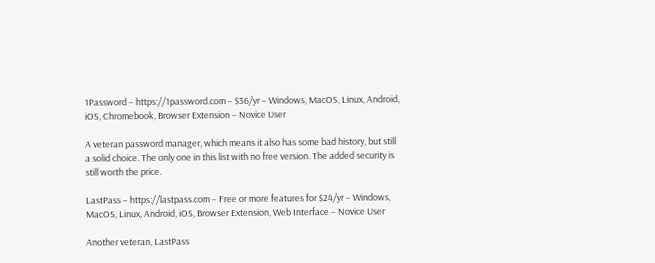1Password – https://1password.com – $36/yr – Windows, MacOS, Linux, Android, iOS, Chromebook, Browser Extension – Novice User

A veteran password manager, which means it also has some bad history, but still a solid choice. The only one in this list with no free version. The added security is still worth the price.

LastPass – https://lastpass.com – Free or more features for $24/yr – Windows, MacOS, Linux, Android, iOS, Browser Extension, Web Interface – Novice User

Another veteran, LastPass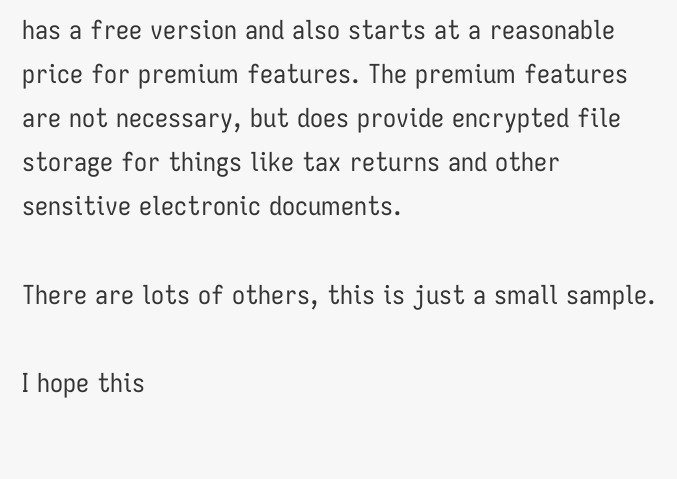has a free version and also starts at a reasonable price for premium features. The premium features are not necessary, but does provide encrypted file storage for things like tax returns and other sensitive electronic documents.

There are lots of others, this is just a small sample.

I hope this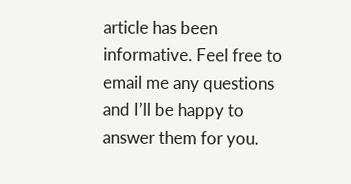article has been informative. Feel free to email me any questions and I’ll be happy to answer them for you.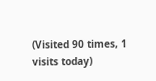(Visited 90 times, 1 visits today)